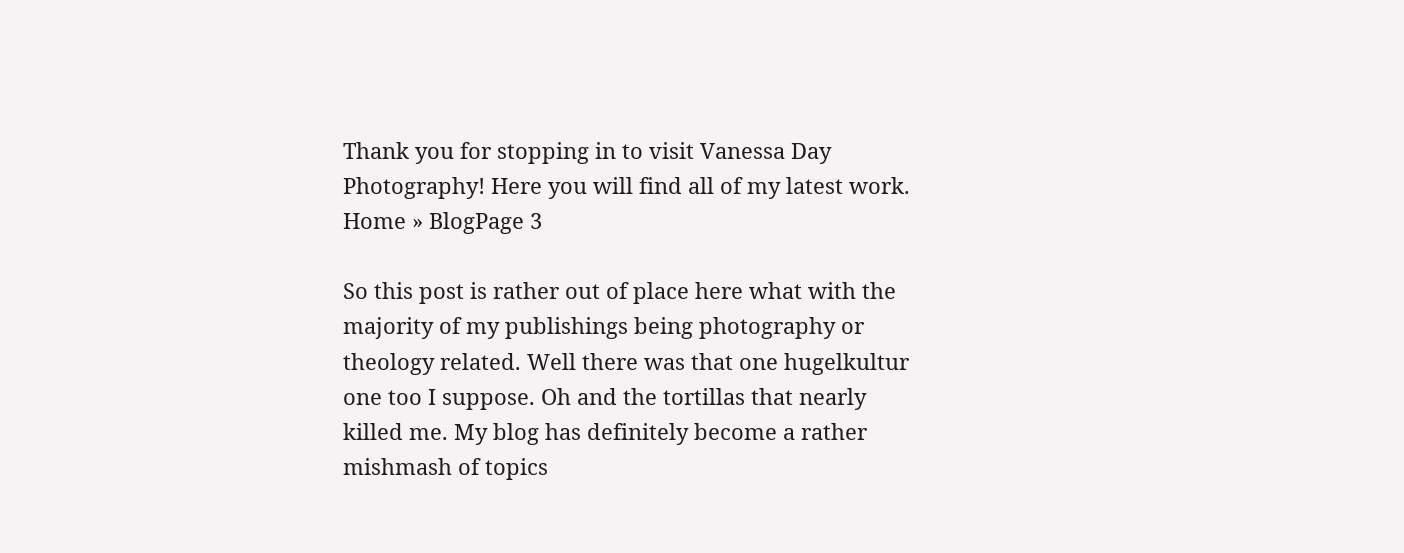Thank you for stopping in to visit Vanessa Day Photography! Here you will find all of my latest work.
Home » BlogPage 3

So this post is rather out of place here what with the majority of my publishings being photography or theology related. Well there was that one hugelkultur one too I suppose. Oh and the tortillas that nearly killed me. My blog has definitely become a rather mishmash of topics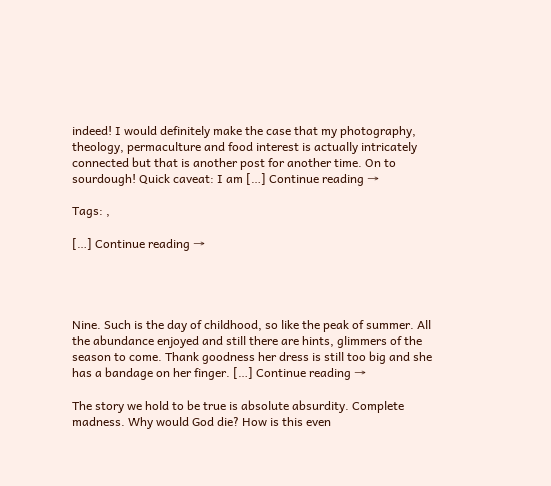indeed! I would definitely make the case that my photography, theology, permaculture and food interest is actually intricately connected but that is another post for another time. On to sourdough! Quick caveat: I am […] Continue reading →

Tags: ,

[…] Continue reading →




Nine. Such is the day of childhood, so like the peak of summer. All the abundance enjoyed and still there are hints, glimmers of the season to come. Thank goodness her dress is still too big and she has a bandage on her finger. […] Continue reading →

The story we hold to be true is absolute absurdity. Complete madness. Why would God die? How is this even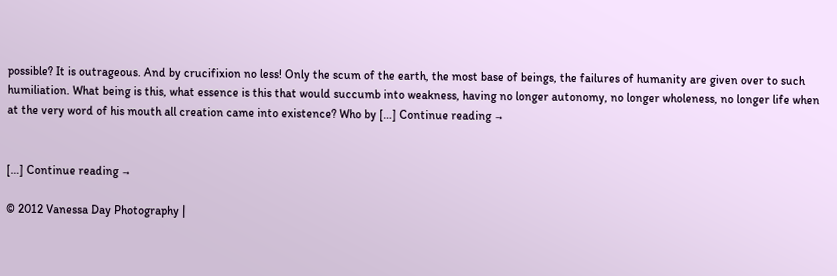possible? It is outrageous. And by crucifixion no less! Only the scum of the earth, the most base of beings, the failures of humanity are given over to such humiliation. What being is this, what essence is this that would succumb into weakness, having no longer autonomy, no longer wholeness, no longer life when at the very word of his mouth all creation came into existence? Who by […] Continue reading →


[…] Continue reading →

© 2012 Vanessa Day Photography |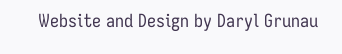Website and Design by Daryl Grunau